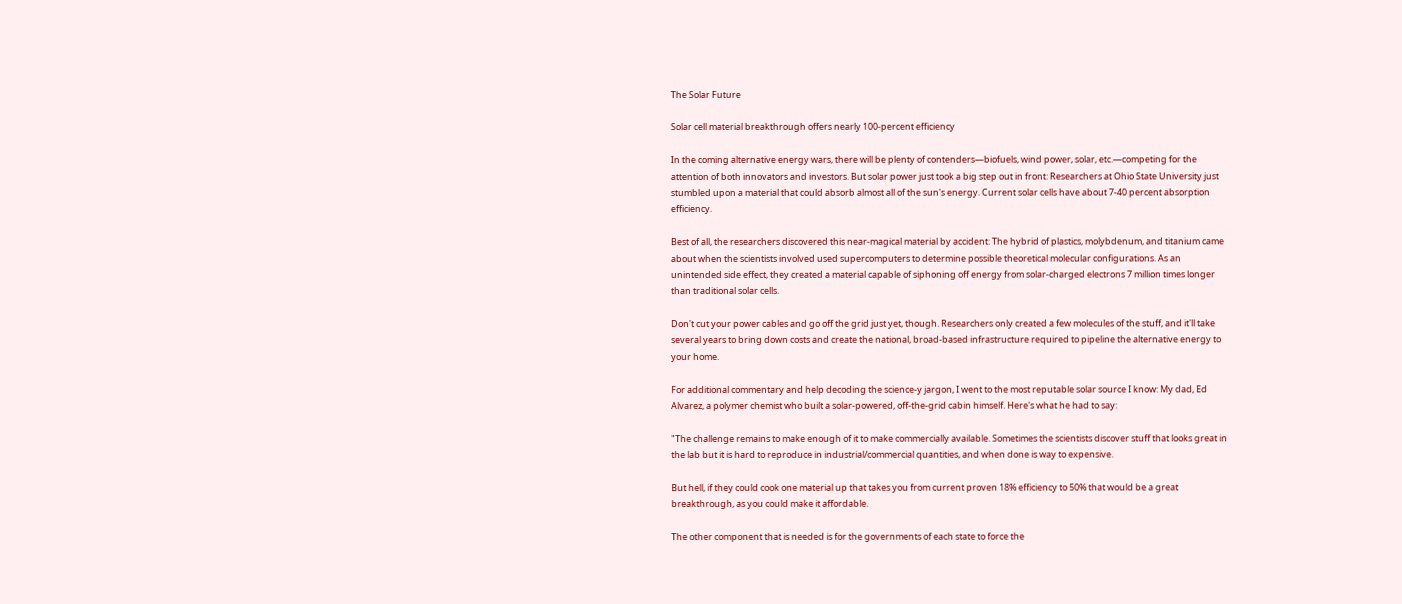The Solar Future

Solar cell material breakthrough offers nearly 100-percent efficiency

In the coming alternative energy wars, there will be plenty of contenders—biofuels, wind power, solar, etc.—competing for the attention of both innovators and investors. But solar power just took a big step out in front: Researchers at Ohio State University just stumbled upon a material that could absorb almost all of the sun's energy. Current solar cells have about 7-40 percent absorption efficiency.

Best of all, the researchers discovered this near-magical material by accident: The hybrid of plastics, molybdenum, and titanium came about when the scientists involved used supercomputers to determine possible theoretical molecular configurations. As an unintended side effect, they created a material capable of siphoning off energy from solar-charged electrons 7 million times longer than traditional solar cells.

Don't cut your power cables and go off the grid just yet, though. Researchers only created a few molecules of the stuff, and it'll take several years to bring down costs and create the national, broad-based infrastructure required to pipeline the alternative energy to your home.

For additional commentary and help decoding the science-y jargon, I went to the most reputable solar source I know: My dad, Ed Alvarez, a polymer chemist who built a solar-powered, off-the-grid cabin himself. Here's what he had to say:

"The challenge remains to make enough of it to make commercially available. Sometimes the scientists discover stuff that looks great in the lab but it is hard to reproduce in industrial/commercial quantities, and when done is way to expensive.

But hell, if they could cook one material up that takes you from current proven 18% efficiency to 50% that would be a great breakthrough, as you could make it affordable.

The other component that is needed is for the governments of each state to force the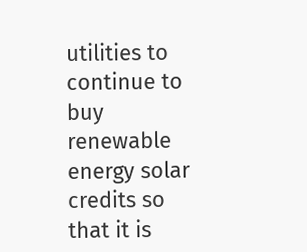utilities to continue to buy renewable energy solar credits so that it is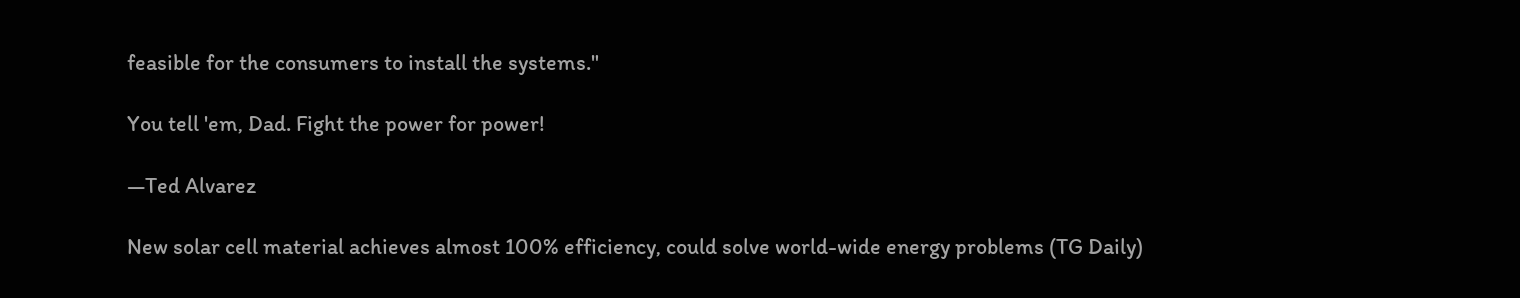feasible for the consumers to install the systems."

You tell 'em, Dad. Fight the power for power!

—Ted Alvarez

New solar cell material achieves almost 100% efficiency, could solve world-wide energy problems (TG Daily)